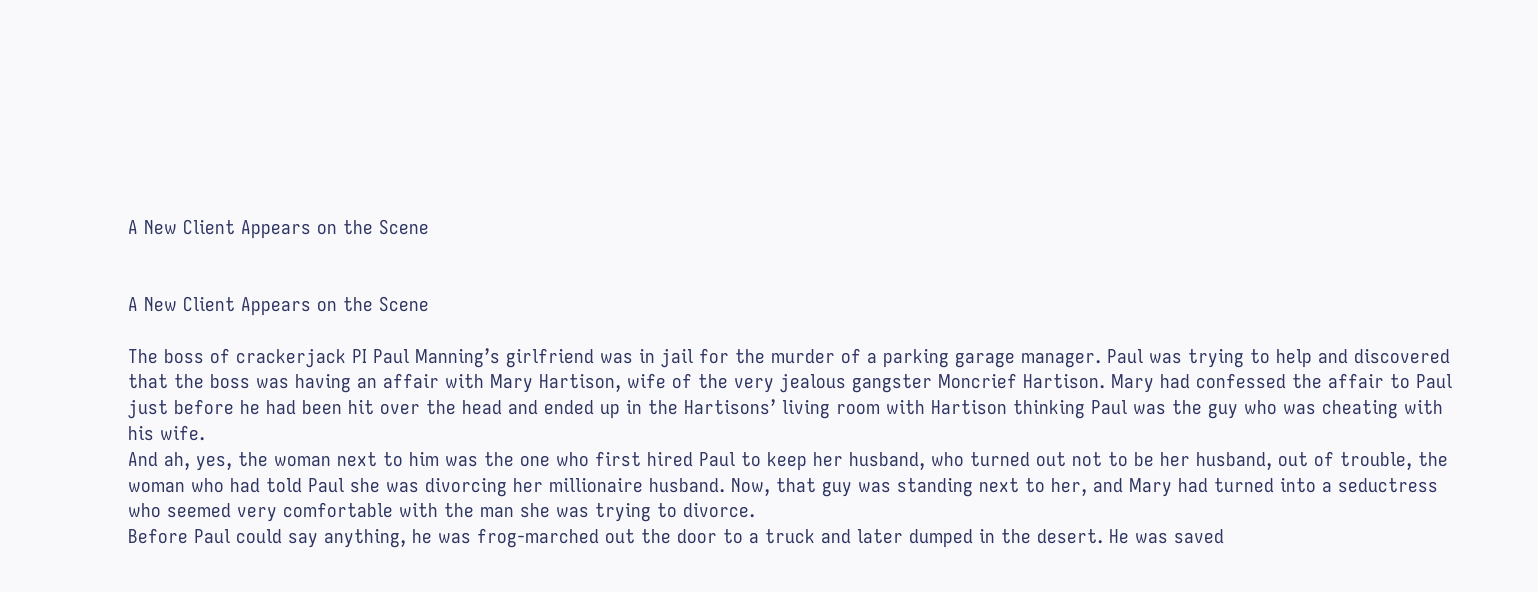A New Client Appears on the Scene


A New Client Appears on the Scene

The boss of crackerjack PI Paul Manning’s girlfriend was in jail for the murder of a parking garage manager. Paul was trying to help and discovered that the boss was having an affair with Mary Hartison, wife of the very jealous gangster Moncrief Hartison. Mary had confessed the affair to Paul just before he had been hit over the head and ended up in the Hartisons’ living room with Hartison thinking Paul was the guy who was cheating with his wife.
And ah, yes, the woman next to him was the one who first hired Paul to keep her husband, who turned out not to be her husband, out of trouble, the woman who had told Paul she was divorcing her millionaire husband. Now, that guy was standing next to her, and Mary had turned into a seductress who seemed very comfortable with the man she was trying to divorce.
Before Paul could say anything, he was frog-marched out the door to a truck and later dumped in the desert. He was saved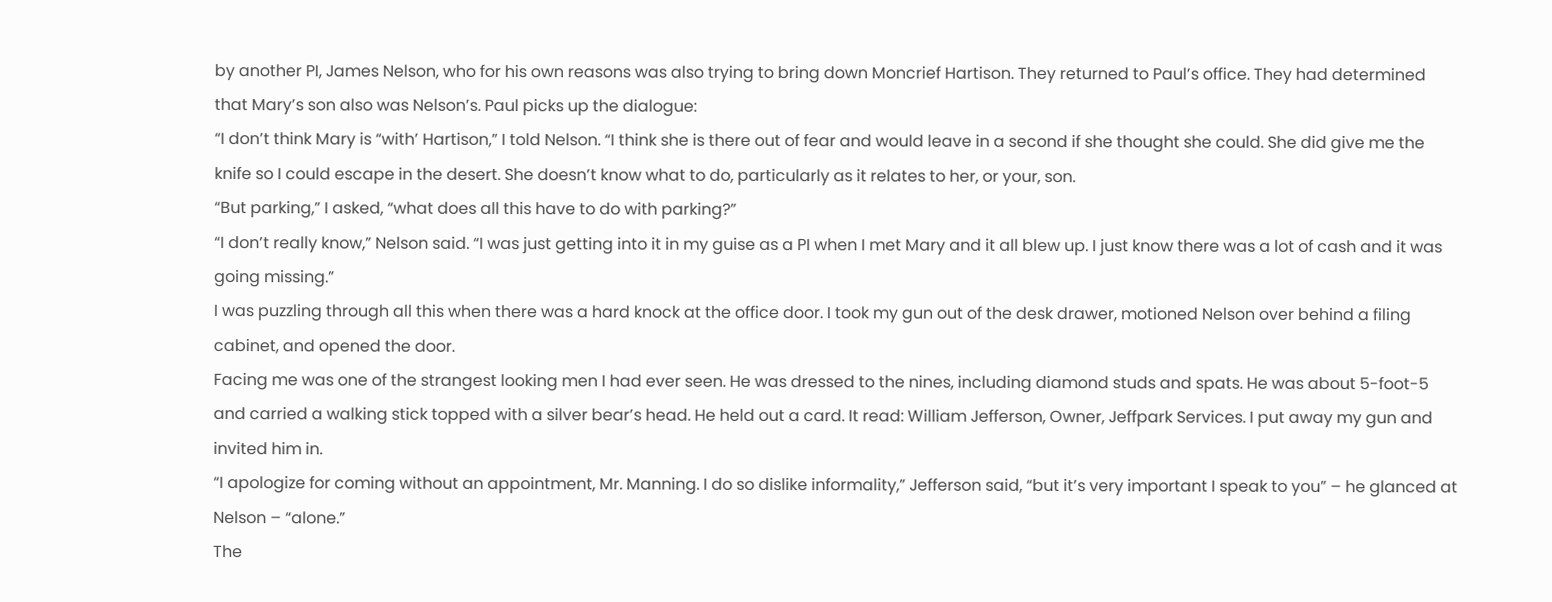by another PI, James Nelson, who for his own reasons was also trying to bring down Moncrief Hartison. They returned to Paul’s office. They had determined that Mary’s son also was Nelson’s. Paul picks up the dialogue:
“I don’t think Mary is “with’ Hartison,” I told Nelson. “I think she is there out of fear and would leave in a second if she thought she could. She did give me the knife so I could escape in the desert. She doesn’t know what to do, particularly as it relates to her, or your, son.
“But parking,” I asked, “what does all this have to do with parking?”
“I don’t really know,” Nelson said. “I was just getting into it in my guise as a PI when I met Mary and it all blew up. I just know there was a lot of cash and it was going missing.”
I was puzzling through all this when there was a hard knock at the office door. I took my gun out of the desk drawer, motioned Nelson over behind a filing cabinet, and opened the door.
Facing me was one of the strangest looking men I had ever seen. He was dressed to the nines, including diamond studs and spats. He was about 5-foot-5 and carried a walking stick topped with a silver bear’s head. He held out a card. It read: William Jefferson, Owner, Jeffpark Services. I put away my gun and invited him in.
“I apologize for coming without an appointment, Mr. Manning. I do so dislike informality,” Jefferson said, “but it’s very important I speak to you” – he glanced at Nelson – “alone.”
The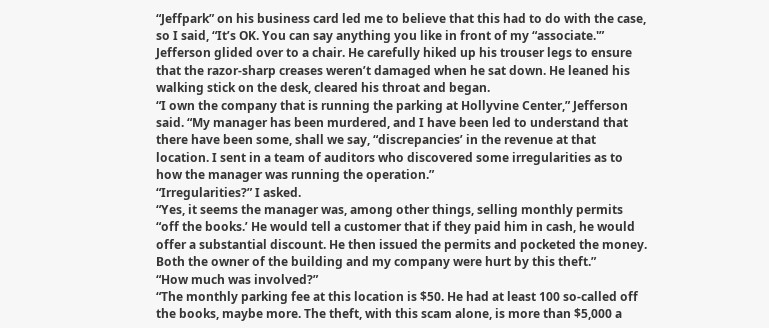“Jeffpark” on his business card led me to believe that this had to do with the case, so I said, “It’s OK. You can say anything you like in front of my “associate.'”
Jefferson glided over to a chair. He carefully hiked up his trouser legs to ensure that the razor-sharp creases weren’t damaged when he sat down. He leaned his walking stick on the desk, cleared his throat and began.
“I own the company that is running the parking at Hollyvine Center,” Jefferson said. “My manager has been murdered, and I have been led to understand that there have been some, shall we say, “discrepancies’ in the revenue at that location. I sent in a team of auditors who discovered some irregularities as to how the manager was running the operation.”
“Irregularities?” I asked.
“Yes, it seems the manager was, among other things, selling monthly permits “off the books.’ He would tell a customer that if they paid him in cash, he would offer a substantial discount. He then issued the permits and pocketed the money. Both the owner of the building and my company were hurt by this theft.”
“How much was involved?”
“The monthly parking fee at this location is $50. He had at least 100 so-called off the books, maybe more. The theft, with this scam alone, is more than $5,000 a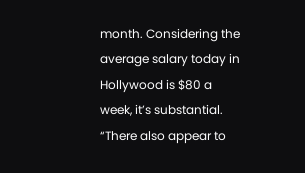month. Considering the average salary today in Hollywood is $80 a week, it’s substantial.
“There also appear to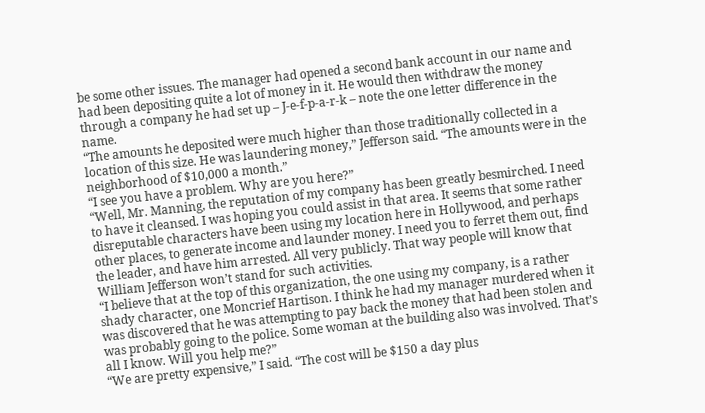be some other issues. The manager had opened a second bank account in our name and had been depositing quite a lot of money in it. He would then withdraw the money through a company he had set up – J-e-f-p-a-r-k – note the one letter difference in the name.
“The amounts he deposited were much higher than those traditionally collected in a location of this size. He was laundering money,” Jefferson said. “The amounts were in the neighborhood of $10,000 a month.”
“I see you have a problem. Why are you here?”
“Well, Mr. Manning, the reputation of my company has been greatly besmirched. I need to have it cleansed. I was hoping you could assist in that area. It seems that some rather disreputable characters have been using my location here in Hollywood, and perhaps other places, to generate income and launder money. I need you to ferret them out, find the leader, and have him arrested. All very publicly. That way people will know that William Jefferson won’t stand for such activities.
“I believe that at the top of this organization, the one using my company, is a rather shady character, one Moncrief Hartison. I think he had my manager murdered when it was discovered that he was attempting to pay back the money that had been stolen and was probably going to the police. Some woman at the building also was involved. That’s all I know. Will you help me?”
“We are pretty expensive,” I said. “The cost will be $150 a day plus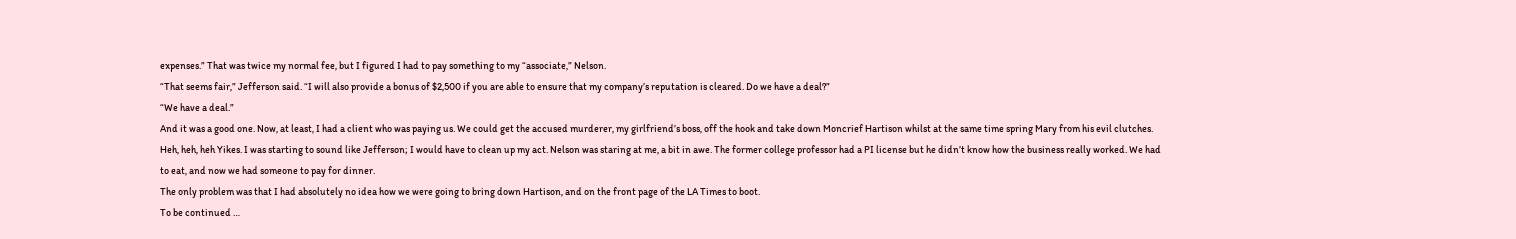expenses.” That was twice my normal fee, but I figured I had to pay something to my “associate,” Nelson.
“That seems fair,” Jefferson said. “I will also provide a bonus of $2,500 if you are able to ensure that my company’s reputation is cleared. Do we have a deal?”
“We have a deal.”
And it was a good one. Now, at least, I had a client who was paying us. We could get the accused murderer, my girlfriend’s boss, off the hook and take down Moncrief Hartison whilst at the same time spring Mary from his evil clutches. Heh, heh, heh Yikes. I was starting to sound like Jefferson; I would have to clean up my act. Nelson was staring at me, a bit in awe. The former college professor had a PI license but he didn’t know how the business really worked. We had to eat, and now we had someone to pay for dinner.
The only problem was that I had absolutely no idea how we were going to bring down Hartison, and on the front page of the LA Times to boot.
To be continued …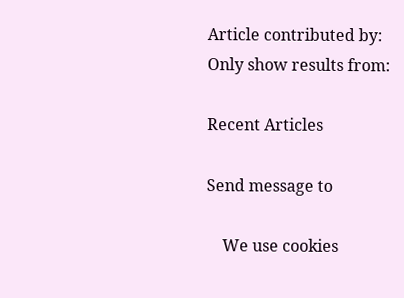Article contributed by:
Only show results from:

Recent Articles

Send message to

    We use cookies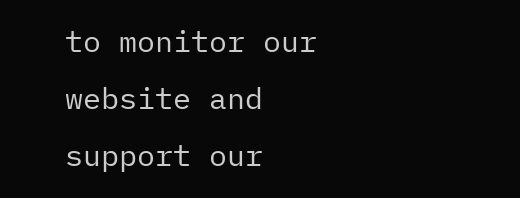to monitor our website and support our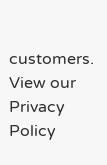customers. View our Privacy Policy